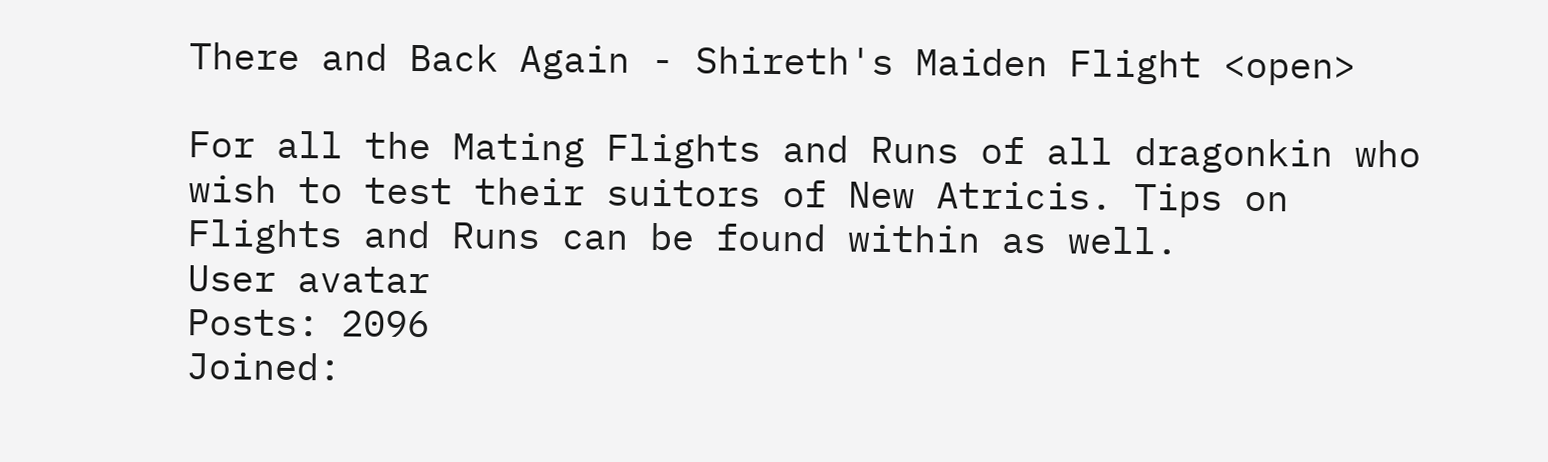There and Back Again - Shireth's Maiden Flight <open>

For all the Mating Flights and Runs of all dragonkin who wish to test their suitors of New Atricis. Tips on Flights and Runs can be found within as well.
User avatar
Posts: 2096
Joined: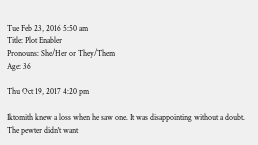Tue Feb 23, 2016 5:50 am
Title: Plot Enabler
Pronouns: She/Her or They/Them
Age: 36

Thu Oct 19, 2017 4:20 pm

Iktomith knew a loss when he saw one. It was disappointing without a doubt. The pewter didn't want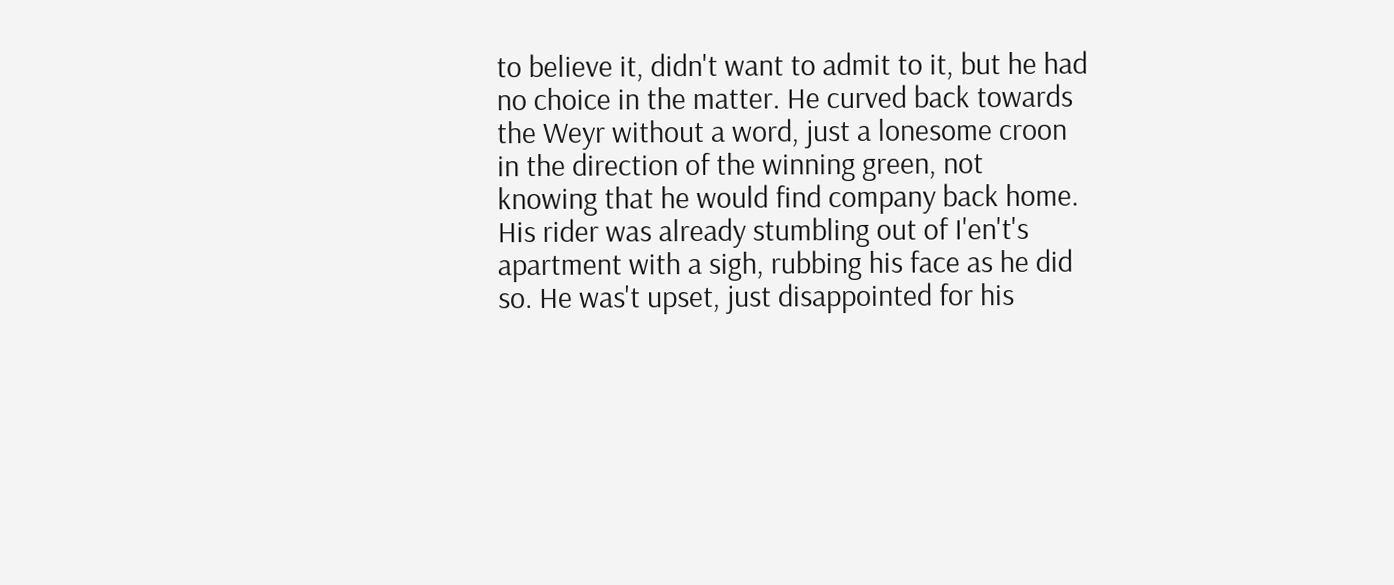to believe it, didn't want to admit to it, but he had no choice in the matter. He curved back towards the Weyr without a word, just a lonesome croon in the direction of the winning green, not knowing that he would find company back home. His rider was already stumbling out of I'en't's apartment with a sigh, rubbing his face as he did so. He was't upset, just disappointed for his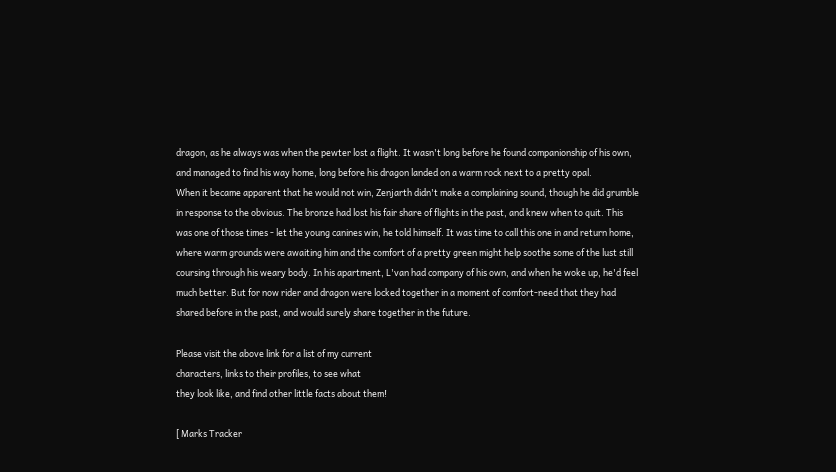dragon, as he always was when the pewter lost a flight. It wasn't long before he found companionship of his own, and managed to find his way home, long before his dragon landed on a warm rock next to a pretty opal.
When it became apparent that he would not win, Zenjarth didn't make a complaining sound, though he did grumble in response to the obvious. The bronze had lost his fair share of flights in the past, and knew when to quit. This was one of those times - let the young canines win, he told himself. It was time to call this one in and return home, where warm grounds were awaiting him and the comfort of a pretty green might help soothe some of the lust still coursing through his weary body. In his apartment, L'van had company of his own, and when he woke up, he'd feel much better. But for now rider and dragon were locked together in a moment of comfort-need that they had shared before in the past, and would surely share together in the future.

Please visit the above link for a list of my current
characters, links to their profiles, to see what
they look like, and find other little facts about them!

[ Marks Tracker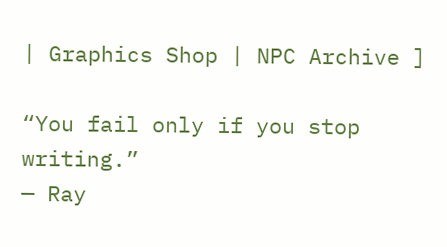| Graphics Shop | NPC Archive ]

“You fail only if you stop writing.”
— Ray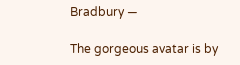Bradbury —

The gorgeous avatar is by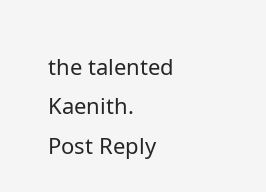the talented Kaenith.
Post Reply